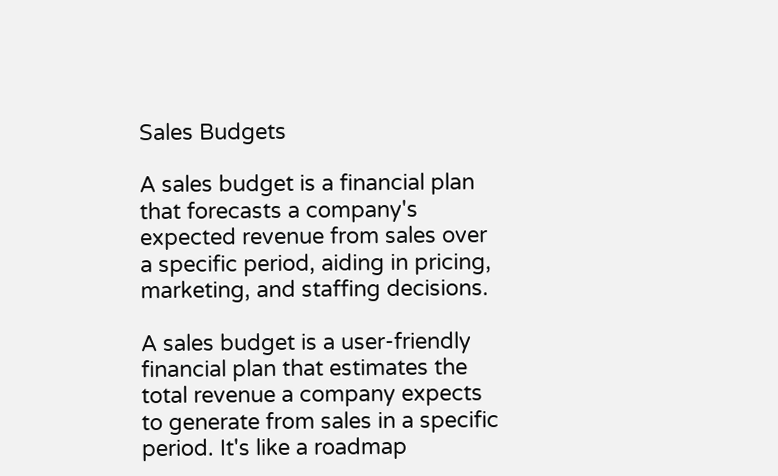Sales Budgets

A sales budget is a financial plan that forecasts a company's expected revenue from sales over a specific period, aiding in pricing, marketing, and staffing decisions.

A sales budget is a user-friendly financial plan that estimates the total revenue a company expects to generate from sales in a specific period. It's like a roadmap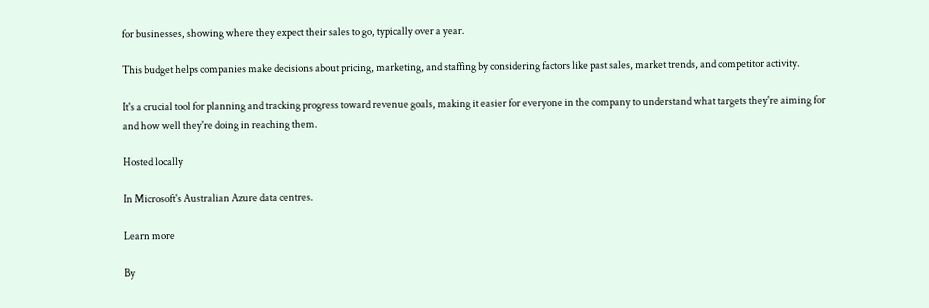for businesses, showing where they expect their sales to go, typically over a year.

This budget helps companies make decisions about pricing, marketing, and staffing by considering factors like past sales, market trends, and competitor activity.

It's a crucial tool for planning and tracking progress toward revenue goals, making it easier for everyone in the company to understand what targets they're aiming for and how well they're doing in reaching them.

Hosted locally

In Microsoft's Australian Azure data centres.

Learn more

By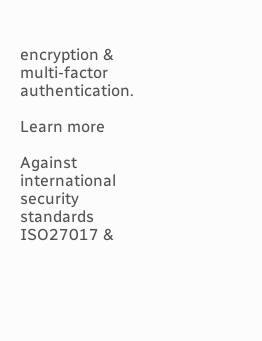encryption & multi-factor authentication.

Learn more

Against international security standards ISO27017 &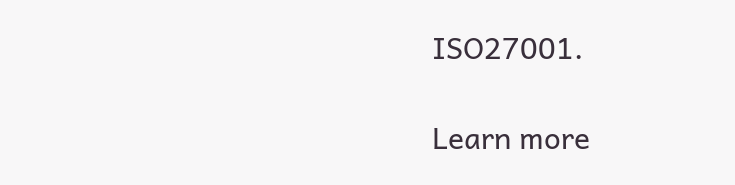ISO27001.

Learn more